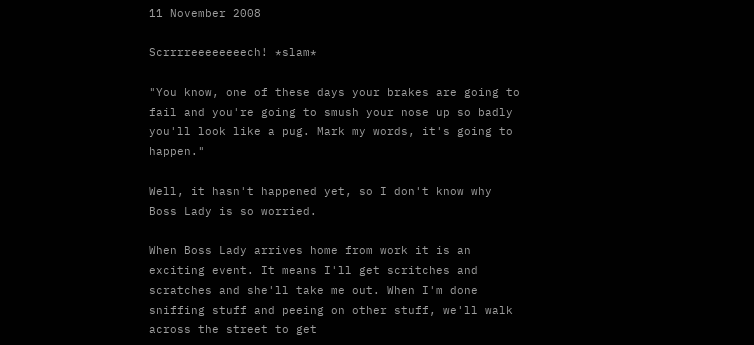11 November 2008

Scrrrreeeeeeeech! *slam*

"You know, one of these days your brakes are going to fail and you're going to smush your nose up so badly you'll look like a pug. Mark my words, it's going to happen."

Well, it hasn't happened yet, so I don't know why Boss Lady is so worried.

When Boss Lady arrives home from work it is an exciting event. It means I'll get scritches and scratches and she'll take me out. When I'm done sniffing stuff and peeing on other stuff, we'll walk across the street to get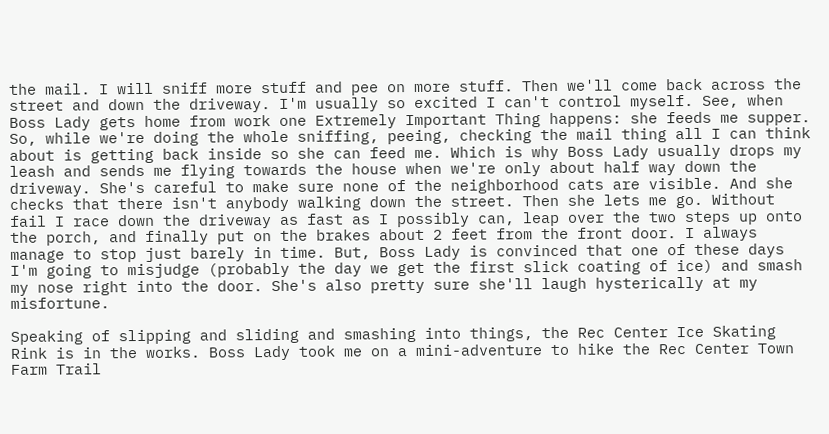the mail. I will sniff more stuff and pee on more stuff. Then we'll come back across the street and down the driveway. I'm usually so excited I can't control myself. See, when Boss Lady gets home from work one Extremely Important Thing happens: she feeds me supper. So, while we're doing the whole sniffing, peeing, checking the mail thing all I can think about is getting back inside so she can feed me. Which is why Boss Lady usually drops my leash and sends me flying towards the house when we're only about half way down the driveway. She's careful to make sure none of the neighborhood cats are visible. And she checks that there isn't anybody walking down the street. Then she lets me go. Without fail I race down the driveway as fast as I possibly can, leap over the two steps up onto the porch, and finally put on the brakes about 2 feet from the front door. I always manage to stop just barely in time. But, Boss Lady is convinced that one of these days I'm going to misjudge (probably the day we get the first slick coating of ice) and smash my nose right into the door. She's also pretty sure she'll laugh hysterically at my misfortune.

Speaking of slipping and sliding and smashing into things, the Rec Center Ice Skating Rink is in the works. Boss Lady took me on a mini-adventure to hike the Rec Center Town Farm Trail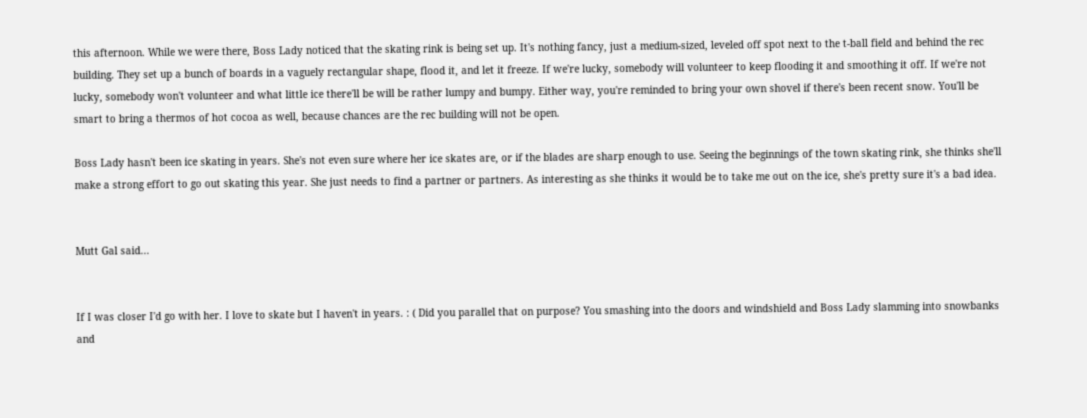this afternoon. While we were there, Boss Lady noticed that the skating rink is being set up. It's nothing fancy, just a medium-sized, leveled off spot next to the t-ball field and behind the rec building. They set up a bunch of boards in a vaguely rectangular shape, flood it, and let it freeze. If we're lucky, somebody will volunteer to keep flooding it and smoothing it off. If we're not lucky, somebody won't volunteer and what little ice there'll be will be rather lumpy and bumpy. Either way, you're reminded to bring your own shovel if there's been recent snow. You'll be smart to bring a thermos of hot cocoa as well, because chances are the rec building will not be open.

Boss Lady hasn't been ice skating in years. She's not even sure where her ice skates are, or if the blades are sharp enough to use. Seeing the beginnings of the town skating rink, she thinks she'll make a strong effort to go out skating this year. She just needs to find a partner or partners. As interesting as she thinks it would be to take me out on the ice, she's pretty sure it's a bad idea.


Mutt Gal said...


If I was closer I'd go with her. I love to skate but I haven't in years. : ( Did you parallel that on purpose? You smashing into the doors and windshield and Boss Lady slamming into snowbanks and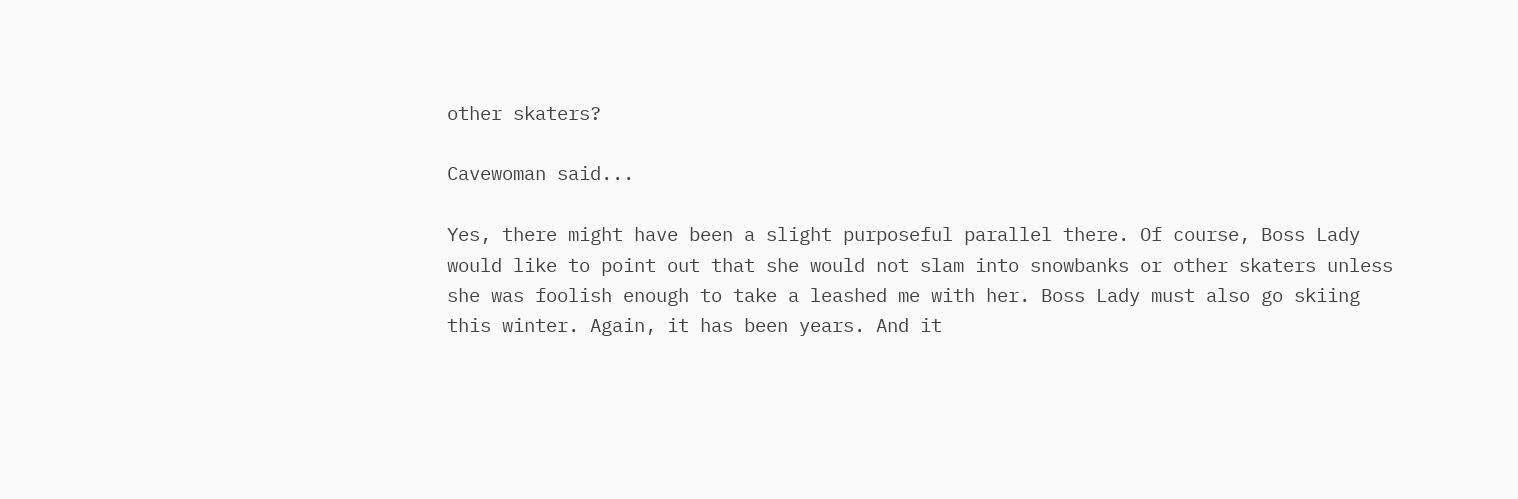other skaters?

Cavewoman said...

Yes, there might have been a slight purposeful parallel there. Of course, Boss Lady would like to point out that she would not slam into snowbanks or other skaters unless she was foolish enough to take a leashed me with her. Boss Lady must also go skiing this winter. Again, it has been years. And it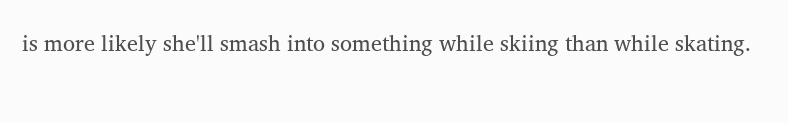is more likely she'll smash into something while skiing than while skating.